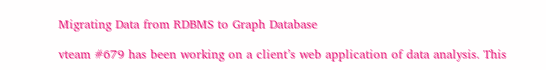Migrating Data from RDBMS to Graph Database

vteam #679 has been working on a client’s web application of data analysis. This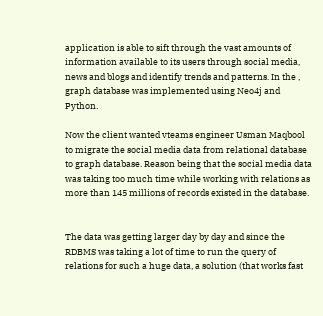application is able to sift through the vast amounts of information available to its users through social media, news and blogs and identify trends and patterns. In the , graph database was implemented using Neo4j and Python.

Now the client wanted vteams engineer Usman Maqbool to migrate the social media data from relational database to graph database. Reason being that the social media data was taking too much time while working with relations as more than 145 millions of records existed in the database.


The data was getting larger day by day and since the RDBMS was taking a lot of time to run the query of relations for such a huge data, a solution (that works fast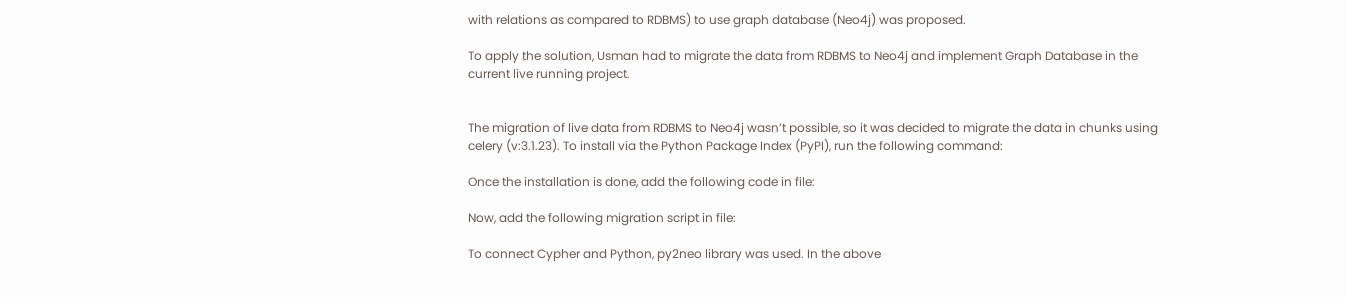with relations as compared to RDBMS) to use graph database (Neo4j) was proposed.

To apply the solution, Usman had to migrate the data from RDBMS to Neo4j and implement Graph Database in the current live running project.


The migration of live data from RDBMS to Neo4j wasn’t possible, so it was decided to migrate the data in chunks using celery (v:3.1.23). To install via the Python Package Index (PyPI), run the following command:

Once the installation is done, add the following code in file:

Now, add the following migration script in file:

To connect Cypher and Python, py2neo library was used. In the above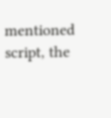mentioned script, the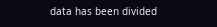data has been divided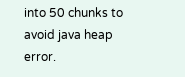into 50 chunks to avoid java heap error.